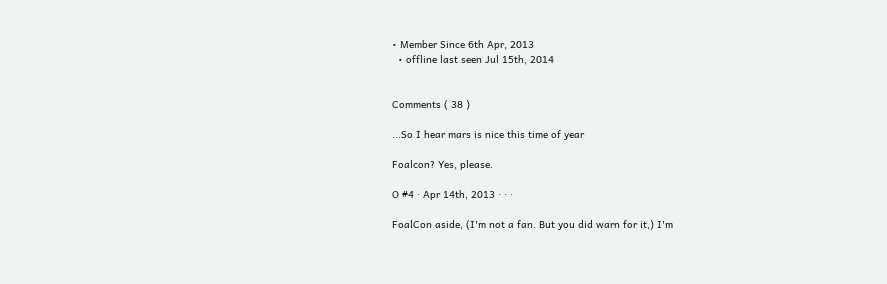• Member Since 6th Apr, 2013
  • offline last seen Jul 15th, 2014


Comments ( 38 )

...So I hear mars is nice this time of year

Foalcon? Yes, please.

O #4 · Apr 14th, 2013 · · ·

FoalCon aside, (I'm not a fan. But you did warn for it,) I'm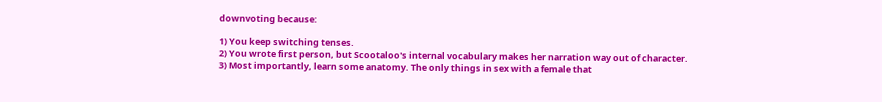downvoting because:

1) You keep switching tenses.
2) You wrote first person, but Scootaloo's internal vocabulary makes her narration way out of character.
3) Most importantly, learn some anatomy. The only things in sex with a female that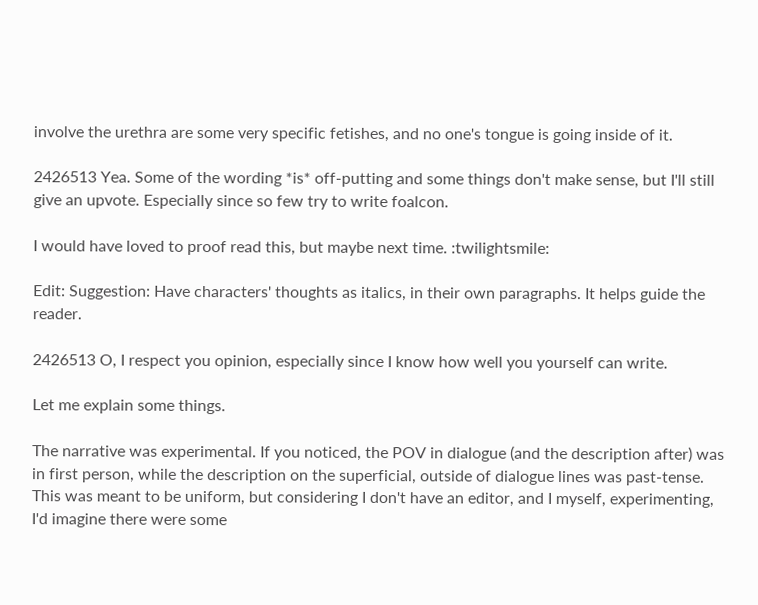involve the urethra are some very specific fetishes, and no one's tongue is going inside of it.

2426513 Yea. Some of the wording *is* off-putting and some things don't make sense, but I'll still give an upvote. Especially since so few try to write foalcon.

I would have loved to proof read this, but maybe next time. :twilightsmile:

Edit: Suggestion: Have characters' thoughts as italics, in their own paragraphs. It helps guide the reader.

2426513 O, I respect you opinion, especially since I know how well you yourself can write.

Let me explain some things.

The narrative was experimental. If you noticed, the POV in dialogue (and the description after) was in first person, while the description on the superficial, outside of dialogue lines was past-tense. This was meant to be uniform, but considering I don't have an editor, and I myself, experimenting, I'd imagine there were some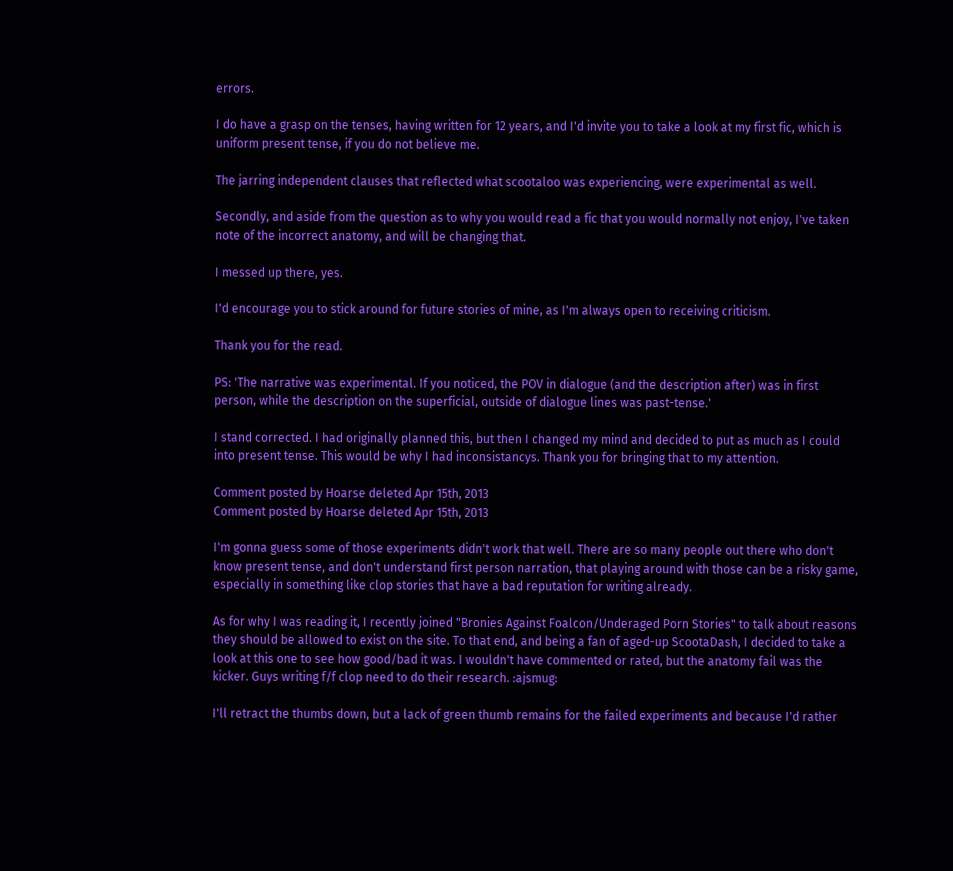errors.

I do have a grasp on the tenses, having written for 12 years, and I'd invite you to take a look at my first fic, which is uniform present tense, if you do not believe me.

The jarring independent clauses that reflected what scootaloo was experiencing, were experimental as well.

Secondly, and aside from the question as to why you would read a fic that you would normally not enjoy, I've taken note of the incorrect anatomy, and will be changing that.

I messed up there, yes.

I'd encourage you to stick around for future stories of mine, as I'm always open to receiving criticism.

Thank you for the read.

PS: 'The narrative was experimental. If you noticed, the POV in dialogue (and the description after) was in first person, while the description on the superficial, outside of dialogue lines was past-tense.'

I stand corrected. I had originally planned this, but then I changed my mind and decided to put as much as I could into present tense. This would be why I had inconsistancys. Thank you for bringing that to my attention.

Comment posted by Hoarse deleted Apr 15th, 2013
Comment posted by Hoarse deleted Apr 15th, 2013

I'm gonna guess some of those experiments didn't work that well. There are so many people out there who don't know present tense, and don't understand first person narration, that playing around with those can be a risky game, especially in something like clop stories that have a bad reputation for writing already.

As for why I was reading it, I recently joined "Bronies Against Foalcon/Underaged Porn Stories" to talk about reasons they should be allowed to exist on the site. To that end, and being a fan of aged-up ScootaDash, I decided to take a look at this one to see how good/bad it was. I wouldn't have commented or rated, but the anatomy fail was the kicker. Guys writing f/f clop need to do their research. :ajsmug:

I'll retract the thumbs down, but a lack of green thumb remains for the failed experiments and because I'd rather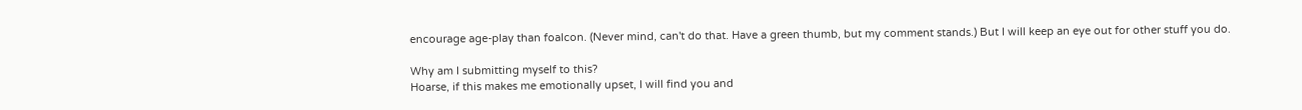encourage age-play than foalcon. (Never mind, can't do that. Have a green thumb, but my comment stands.) But I will keep an eye out for other stuff you do.

Why am I submitting myself to this?
Hoarse, if this makes me emotionally upset, I will find you and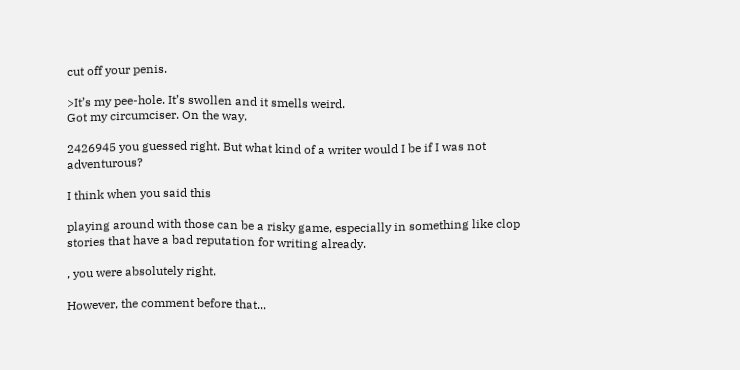cut off your penis.

>It’s my pee-hole. It’s swollen and it smells weird.
Got my circumciser. On the way.

2426945 you guessed right. But what kind of a writer would I be if I was not adventurous?

I think when you said this

playing around with those can be a risky game, especially in something like clop stories that have a bad reputation for writing already.

, you were absolutely right.

However, the comment before that...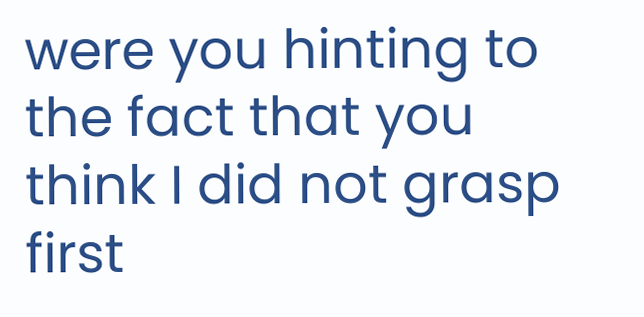were you hinting to the fact that you think I did not grasp first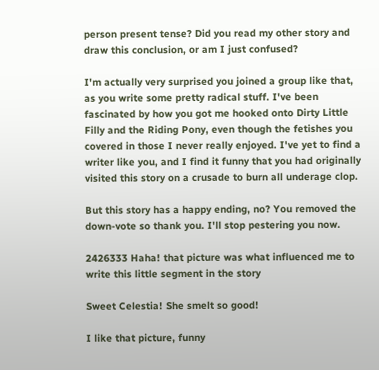person present tense? Did you read my other story and draw this conclusion, or am I just confused?

I'm actually very surprised you joined a group like that, as you write some pretty radical stuff. I've been fascinated by how you got me hooked onto Dirty Little Filly and the Riding Pony, even though the fetishes you covered in those I never really enjoyed. I've yet to find a writer like you, and I find it funny that you had originally visited this story on a crusade to burn all underage clop.

But this story has a happy ending, no? You removed the down-vote so thank you. I'll stop pestering you now.

2426333 Haha! that picture was what influenced me to write this little segment in the story

Sweet Celestia! She smelt so good!

I like that picture, funny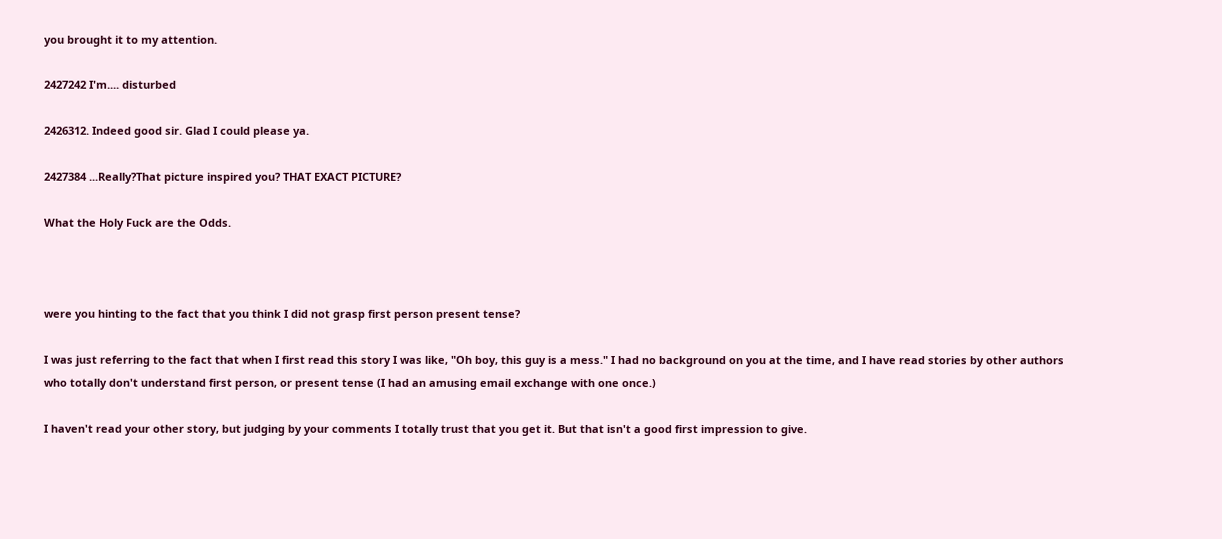you brought it to my attention.

2427242 I'm.... disturbed

2426312. Indeed good sir. Glad I could please ya.

2427384 ...Really?That picture inspired you? THAT EXACT PICTURE?

What the Holy Fuck are the Odds.



were you hinting to the fact that you think I did not grasp first person present tense?

I was just referring to the fact that when I first read this story I was like, "Oh boy, this guy is a mess." I had no background on you at the time, and I have read stories by other authors who totally don't understand first person, or present tense (I had an amusing email exchange with one once.)

I haven't read your other story, but judging by your comments I totally trust that you get it. But that isn't a good first impression to give.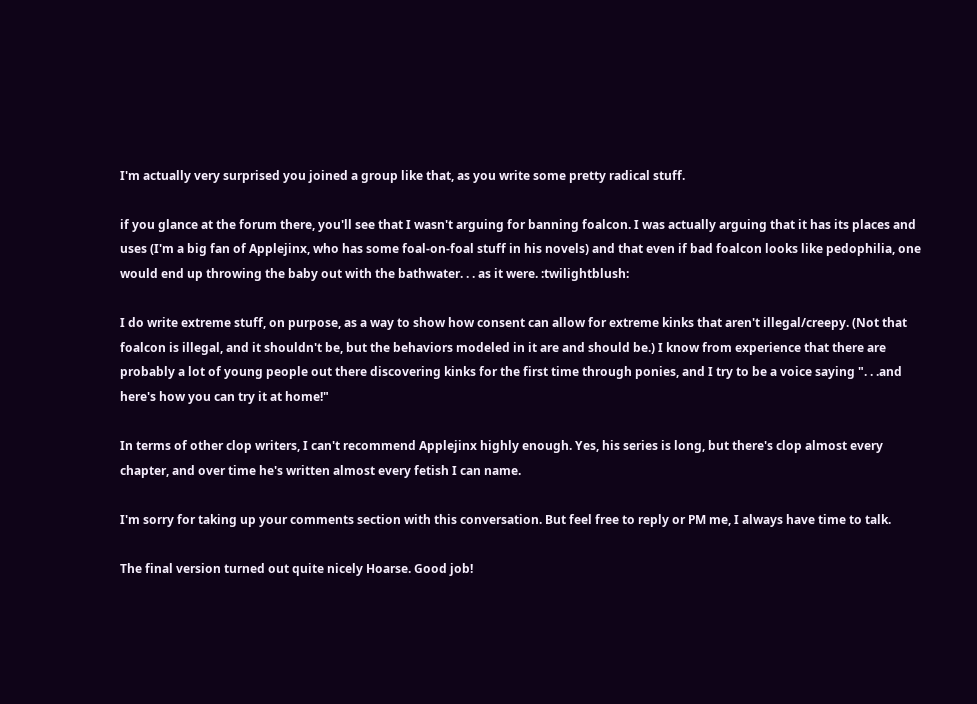I'm actually very surprised you joined a group like that, as you write some pretty radical stuff.

if you glance at the forum there, you'll see that I wasn't arguing for banning foalcon. I was actually arguing that it has its places and uses (I'm a big fan of Applejinx, who has some foal-on-foal stuff in his novels) and that even if bad foalcon looks like pedophilia, one would end up throwing the baby out with the bathwater. . . as it were. :twilightblush:

I do write extreme stuff, on purpose, as a way to show how consent can allow for extreme kinks that aren't illegal/creepy. (Not that foalcon is illegal, and it shouldn't be, but the behaviors modeled in it are and should be.) I know from experience that there are probably a lot of young people out there discovering kinks for the first time through ponies, and I try to be a voice saying ". . .and here's how you can try it at home!"

In terms of other clop writers, I can't recommend Applejinx highly enough. Yes, his series is long, but there's clop almost every chapter, and over time he's written almost every fetish I can name.

I'm sorry for taking up your comments section with this conversation. But feel free to reply or PM me, I always have time to talk.

The final version turned out quite nicely Hoarse. Good job!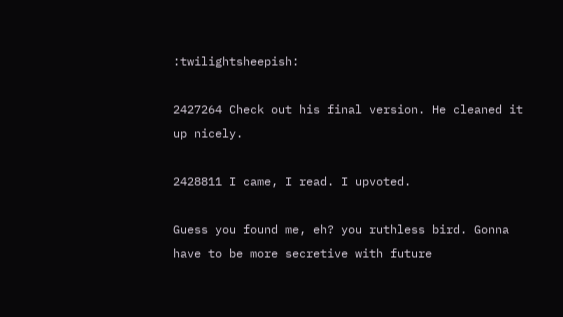:twilightsheepish:

2427264 Check out his final version. He cleaned it up nicely.

2428811 I came, I read. I upvoted.

Guess you found me, eh? you ruthless bird. Gonna have to be more secretive with future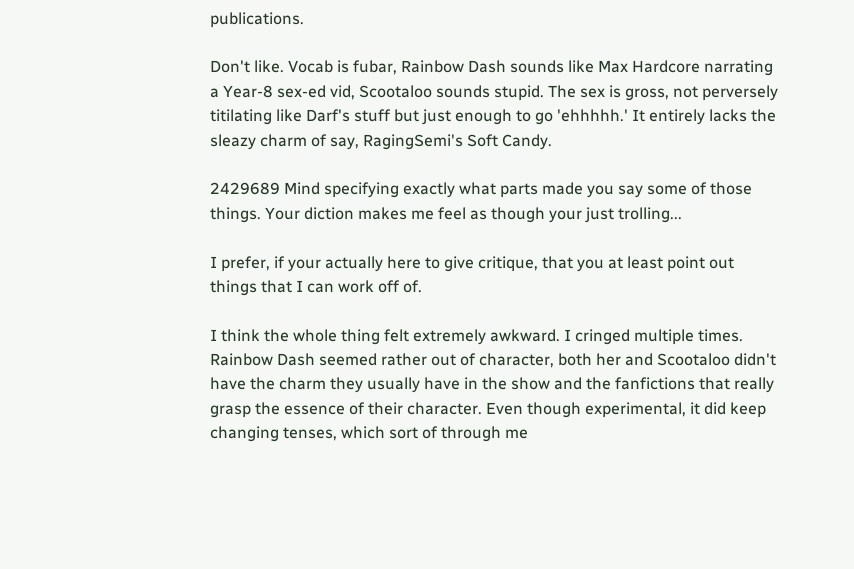publications.

Don't like. Vocab is fubar, Rainbow Dash sounds like Max Hardcore narrating a Year-8 sex-ed vid, Scootaloo sounds stupid. The sex is gross, not perversely titilating like Darf's stuff but just enough to go 'ehhhhh.' It entirely lacks the sleazy charm of say, RagingSemi's Soft Candy.

2429689 Mind specifying exactly what parts made you say some of those things. Your diction makes me feel as though your just trolling...

I prefer, if your actually here to give critique, that you at least point out things that I can work off of.

I think the whole thing felt extremely awkward. I cringed multiple times. Rainbow Dash seemed rather out of character, both her and Scootaloo didn't have the charm they usually have in the show and the fanfictions that really grasp the essence of their character. Even though experimental, it did keep changing tenses, which sort of through me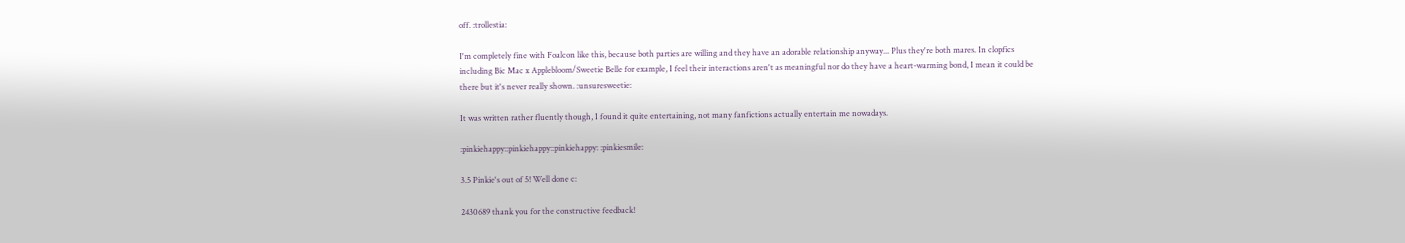off. :trollestia:

I'm completely fine with Foalcon like this, because both parties are willing and they have an adorable relationship anyway... Plus they're both mares. In clopfics including Bic Mac x Applebloom/Sweetie Belle for example, I feel their interactions aren't as meaningful nor do they have a heart-warming bond, I mean it could be there but it's never really shown. :unsuresweetie:

It was written rather fluently though, I found it quite entertaining, not many fanfictions actually entertain me nowadays.

:pinkiehappy::pinkiehappy::pinkiehappy: :pinkiesmile:

3.5 Pinkie's out of 5! Well done c:

2430689 thank you for the constructive feedback!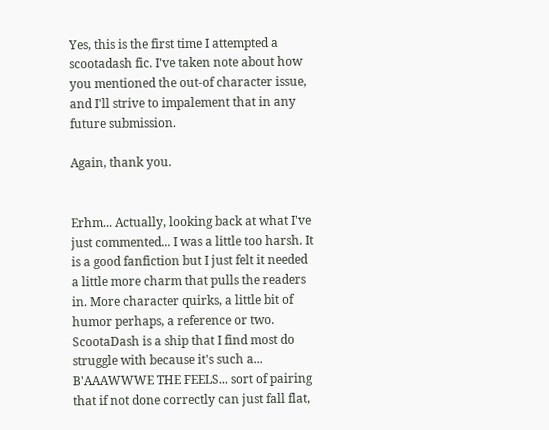Yes, this is the first time I attempted a scootadash fic. I've taken note about how you mentioned the out-of character issue, and I'll strive to impalement that in any future submission.

Again, thank you.


Erhm... Actually, looking back at what I've just commented... I was a little too harsh. It is a good fanfiction but I just felt it needed a little more charm that pulls the readers in. More character quirks, a little bit of humor perhaps, a reference or two. ScootaDash is a ship that I find most do struggle with because it's such a... B'AAAWWWE THE FEELS... sort of pairing that if not done correctly can just fall flat,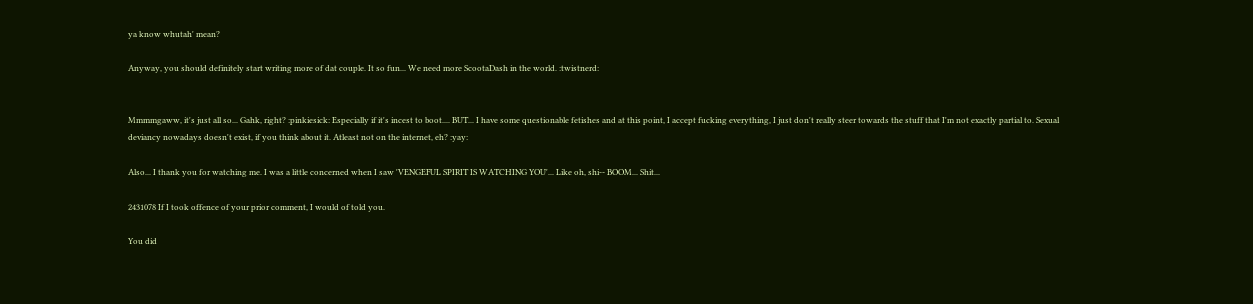ya know whutah' mean?

Anyway, you should definitely start writing more of dat couple. It so fun... We need more ScootaDash in the world. :twistnerd:


Mmmmgaww, it's just all so... Gahk, right? :pinkiesick: Especially if it's incest to boot.... BUT... I have some questionable fetishes and at this point, I accept fucking everything, I just don't really steer towards the stuff that I'm not exactly partial to. Sexual deviancy nowadays doesn't exist, if you think about it. Atleast not on the internet, eh? :yay:

Also... I thank you for watching me. I was a little concerned when I saw 'VENGEFUL SPIRIT IS WATCHING YOU'... Like oh, shi-- BOOM... Shit...

2431078 If I took offence of your prior comment, I would of told you.

You did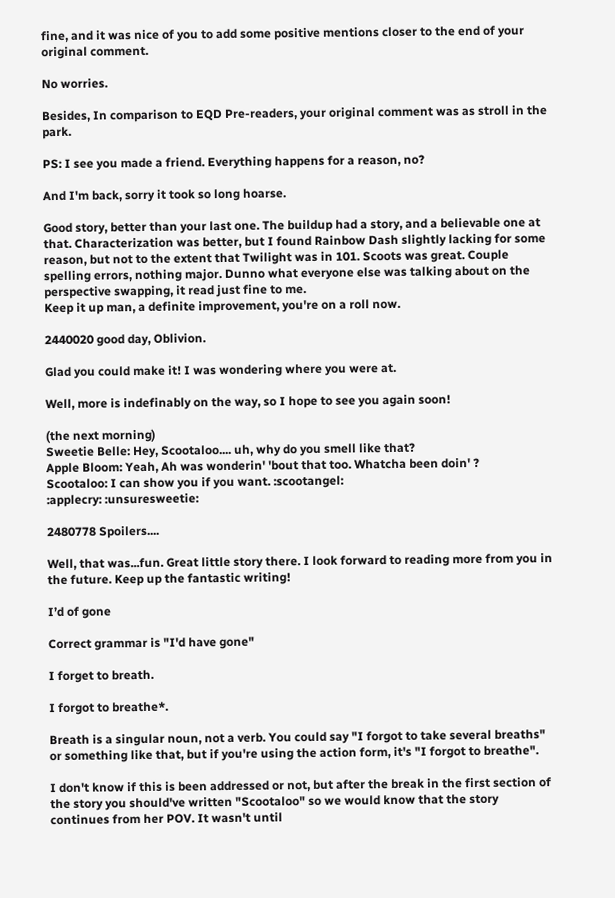fine, and it was nice of you to add some positive mentions closer to the end of your original comment.

No worries.

Besides, In comparison to EQD Pre-readers, your original comment was as stroll in the park.

PS: I see you made a friend. Everything happens for a reason, no?

And I'm back, sorry it took so long hoarse.

Good story, better than your last one. The buildup had a story, and a believable one at that. Characterization was better, but I found Rainbow Dash slightly lacking for some reason, but not to the extent that Twilight was in 101. Scoots was great. Couple spelling errors, nothing major. Dunno what everyone else was talking about on the perspective swapping, it read just fine to me.
Keep it up man, a definite improvement, you're on a roll now.

2440020 good day, Oblivion.

Glad you could make it! I was wondering where you were at.

Well, more is indefinably on the way, so I hope to see you again soon!

(the next morning)
Sweetie Belle: Hey, Scootaloo.... uh, why do you smell like that?
Apple Bloom: Yeah, Ah was wonderin' 'bout that too. Whatcha been doin' ?
Scootaloo: I can show you if you want. :scootangel:
:applecry: :unsuresweetie:

2480778 Spoilers....

Well, that was...fun. Great little story there. I look forward to reading more from you in the future. Keep up the fantastic writing!

I’d of gone

Correct grammar is "I'd have gone"

I forget to breath.

I forgot to breathe*.

Breath is a singular noun, not a verb. You could say "I forgot to take several breaths" or something like that, but if you're using the action form, it's "I forgot to breathe".

I don't know if this is been addressed or not, but after the break in the first section of the story you should've written "Scootaloo" so we would know that the story continues from her POV. It wasn't until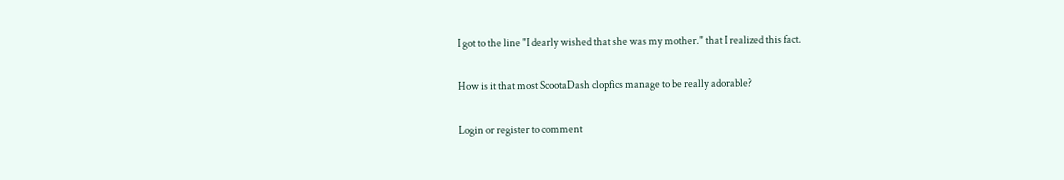I got to the line "I dearly wished that she was my mother." that I realized this fact.

How is it that most ScootaDash clopfics manage to be really adorable?

Login or register to comment